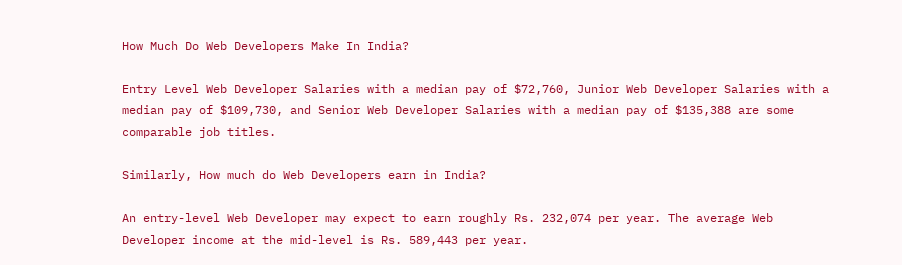How Much Do Web Developers Make In India?

Entry Level Web Developer Salaries with a median pay of $72,760, Junior Web Developer Salaries with a median pay of $109,730, and Senior Web Developer Salaries with a median pay of $135,388 are some comparable job titles.

Similarly, How much do Web Developers earn in India?

An entry-level Web Developer may expect to earn roughly Rs. 232,074 per year. The average Web Developer income at the mid-level is Rs. 589,443 per year.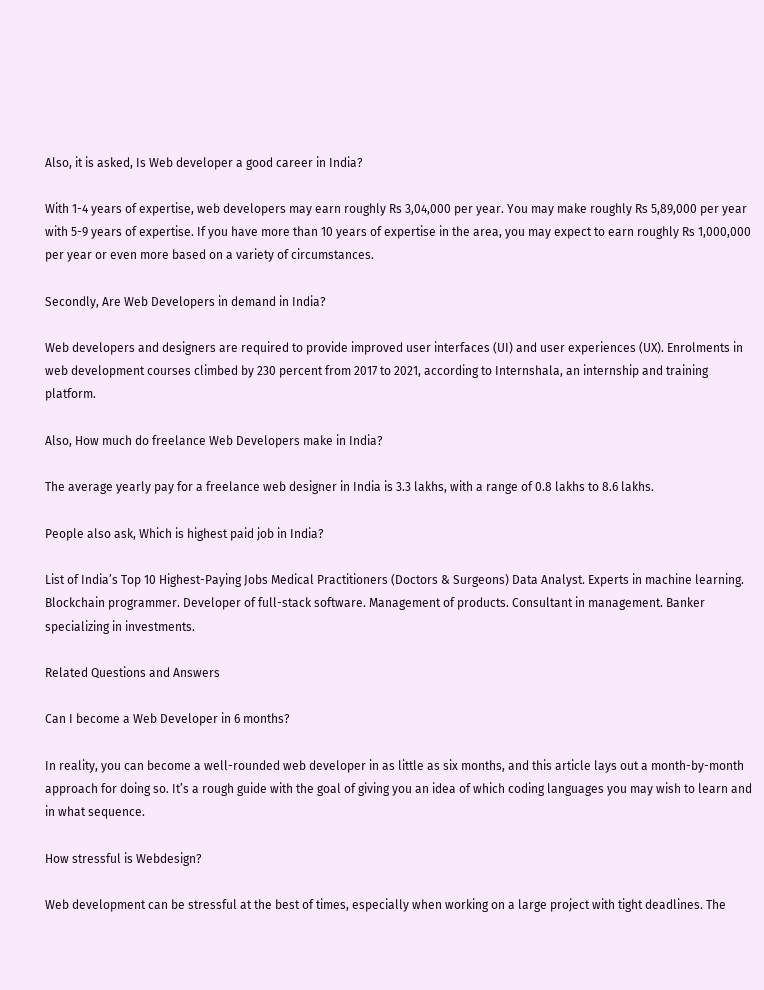Also, it is asked, Is Web developer a good career in India?

With 1-4 years of expertise, web developers may earn roughly Rs 3,04,000 per year. You may make roughly Rs 5,89,000 per year with 5-9 years of expertise. If you have more than 10 years of expertise in the area, you may expect to earn roughly Rs 1,000,000 per year or even more based on a variety of circumstances.

Secondly, Are Web Developers in demand in India?

Web developers and designers are required to provide improved user interfaces (UI) and user experiences (UX). Enrolments in web development courses climbed by 230 percent from 2017 to 2021, according to Internshala, an internship and training platform.

Also, How much do freelance Web Developers make in India?

The average yearly pay for a freelance web designer in India is 3.3 lakhs, with a range of 0.8 lakhs to 8.6 lakhs.

People also ask, Which is highest paid job in India?

List of India’s Top 10 Highest-Paying Jobs Medical Practitioners (Doctors & Surgeons) Data Analyst. Experts in machine learning. Blockchain programmer. Developer of full-stack software. Management of products. Consultant in management. Banker specializing in investments.

Related Questions and Answers

Can I become a Web Developer in 6 months?

In reality, you can become a well-rounded web developer in as little as six months, and this article lays out a month-by-month approach for doing so. It’s a rough guide with the goal of giving you an idea of which coding languages you may wish to learn and in what sequence.

How stressful is Webdesign?

Web development can be stressful at the best of times, especially when working on a large project with tight deadlines. The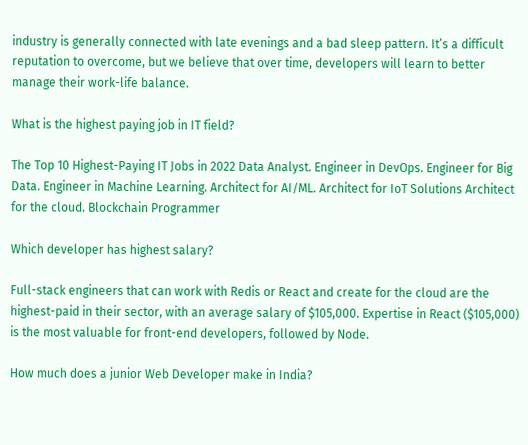industry is generally connected with late evenings and a bad sleep pattern. It’s a difficult reputation to overcome, but we believe that over time, developers will learn to better manage their work-life balance.

What is the highest paying job in IT field?

The Top 10 Highest-Paying IT Jobs in 2022 Data Analyst. Engineer in DevOps. Engineer for Big Data. Engineer in Machine Learning. Architect for AI/ML. Architect for IoT Solutions Architect for the cloud. Blockchain Programmer

Which developer has highest salary?

Full-stack engineers that can work with Redis or React and create for the cloud are the highest-paid in their sector, with an average salary of $105,000. Expertise in React ($105,000) is the most valuable for front-end developers, followed by Node.

How much does a junior Web Developer make in India?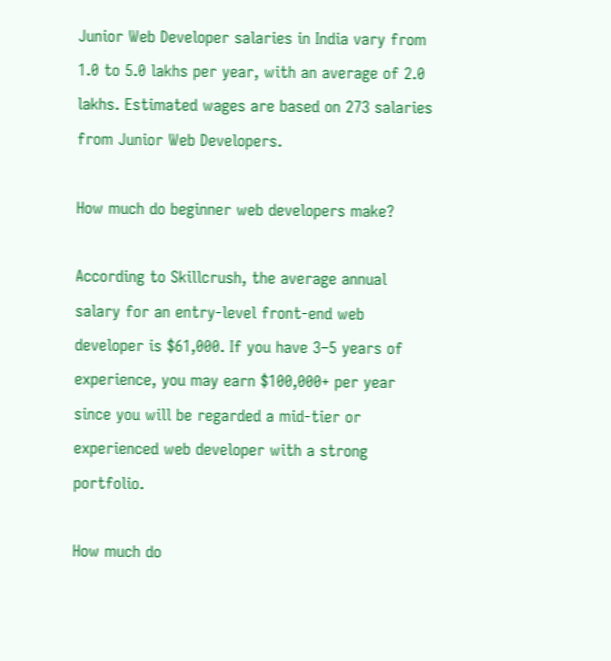Junior Web Developer salaries in India vary from 1.0 to 5.0 lakhs per year, with an average of 2.0 lakhs. Estimated wages are based on 273 salaries from Junior Web Developers.

How much do beginner web developers make?

According to Skillcrush, the average annual salary for an entry-level front-end web developer is $61,000. If you have 3–5 years of experience, you may earn $100,000+ per year since you will be regarded a mid-tier or experienced web developer with a strong portfolio.

How much do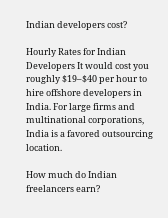Indian developers cost?

Hourly Rates for Indian Developers It would cost you roughly $19–$40 per hour to hire offshore developers in India. For large firms and multinational corporations, India is a favored outsourcing location.

How much do Indian freelancers earn?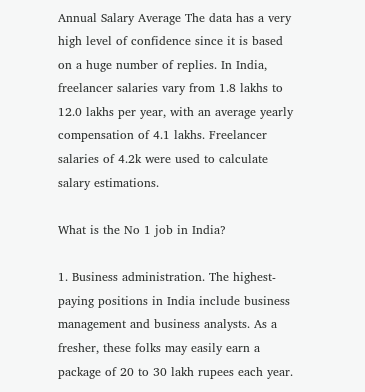Annual Salary Average The data has a very high level of confidence since it is based on a huge number of replies. In India, freelancer salaries vary from 1.8 lakhs to 12.0 lakhs per year, with an average yearly compensation of 4.1 lakhs. Freelancer salaries of 4.2k were used to calculate salary estimations.

What is the No 1 job in India?

1. Business administration. The highest-paying positions in India include business management and business analysts. As a fresher, these folks may easily earn a package of 20 to 30 lakh rupees each year.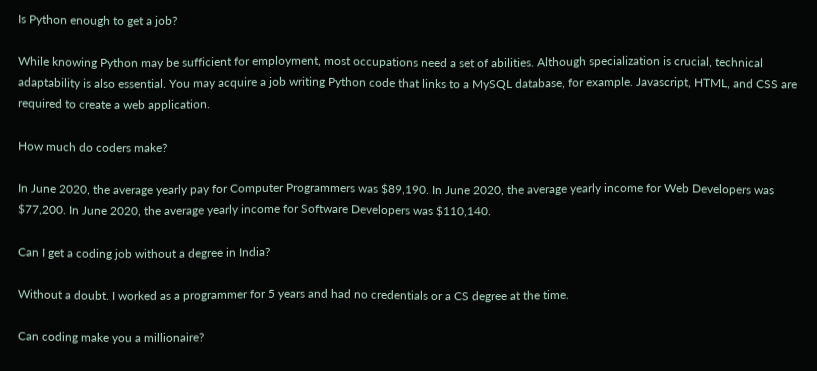Is Python enough to get a job?

While knowing Python may be sufficient for employment, most occupations need a set of abilities. Although specialization is crucial, technical adaptability is also essential. You may acquire a job writing Python code that links to a MySQL database, for example. Javascript, HTML, and CSS are required to create a web application.

How much do coders make?

In June 2020, the average yearly pay for Computer Programmers was $89,190. In June 2020, the average yearly income for Web Developers was $77,200. In June 2020, the average yearly income for Software Developers was $110,140.

Can I get a coding job without a degree in India?

Without a doubt. I worked as a programmer for 5 years and had no credentials or a CS degree at the time.

Can coding make you a millionaire?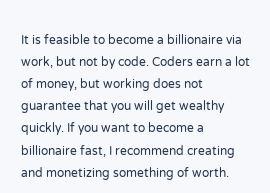It is feasible to become a billionaire via work, but not by code. Coders earn a lot of money, but working does not guarantee that you will get wealthy quickly. If you want to become a billionaire fast, I recommend creating and monetizing something of worth.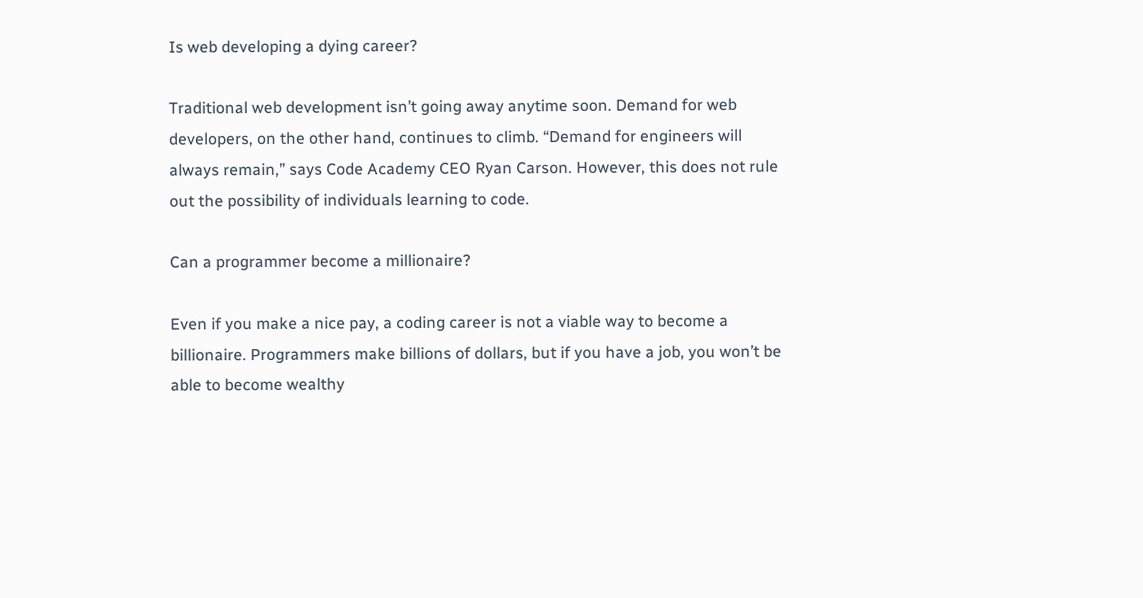Is web developing a dying career?

Traditional web development isn’t going away anytime soon. Demand for web developers, on the other hand, continues to climb. “Demand for engineers will always remain,” says Code Academy CEO Ryan Carson. However, this does not rule out the possibility of individuals learning to code.

Can a programmer become a millionaire?

Even if you make a nice pay, a coding career is not a viable way to become a billionaire. Programmers make billions of dollars, but if you have a job, you won’t be able to become wealthy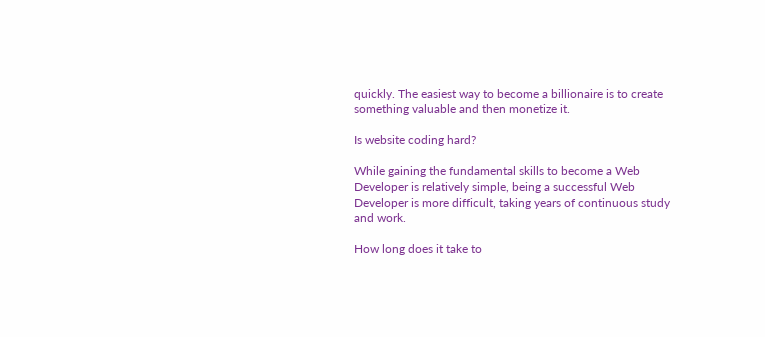quickly. The easiest way to become a billionaire is to create something valuable and then monetize it.

Is website coding hard?

While gaining the fundamental skills to become a Web Developer is relatively simple, being a successful Web Developer is more difficult, taking years of continuous study and work.

How long does it take to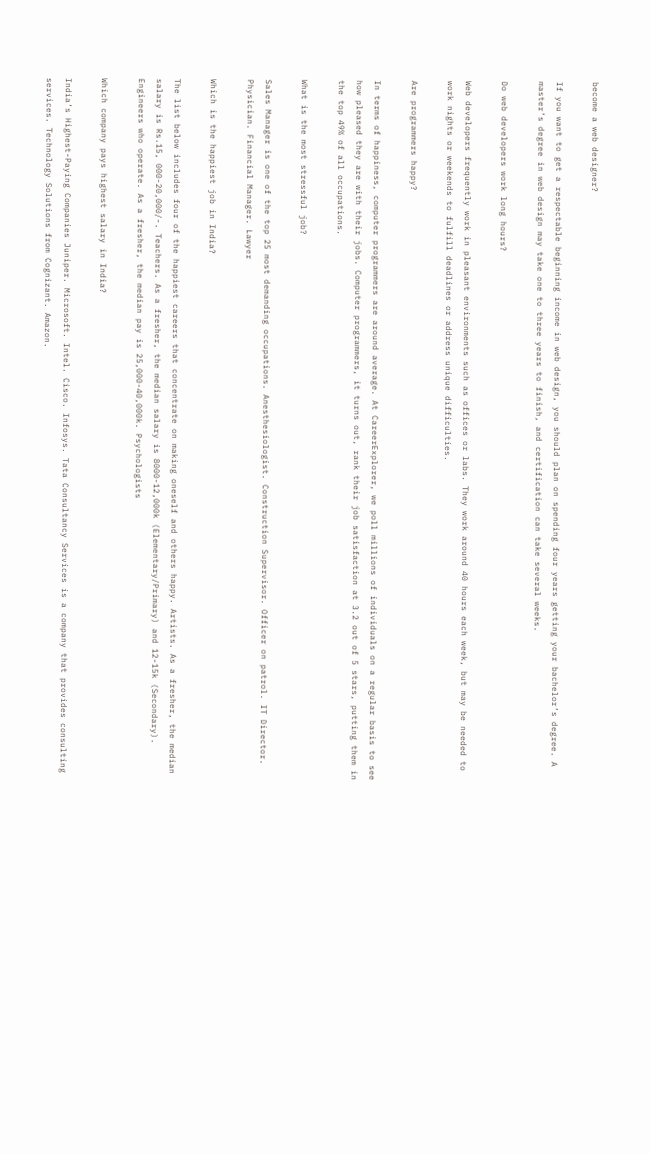become a web designer?

If you want to get a respectable beginning income in web design, you should plan on spending four years getting your bachelor’s degree. A master’s degree in web design may take one to three years to finish, and certification can take several weeks.

Do web developers work long hours?

Web developers frequently work in pleasant environments such as offices or labs. They work around 40 hours each week, but may be needed to work nights or weekends to fulfill deadlines or address unique difficulties.

Are programmers happy?

In terms of happiness, computer programmers are around average. At CareerExplorer, we poll millions of individuals on a regular basis to see how pleased they are with their jobs. Computer programmers, it turns out, rank their job satisfaction at 3.2 out of 5 stars, putting them in the top 49% of all occupations.

What is the most stressful job?

Sales Manager is one of the top 25 most demanding occupations. Anesthesiologist. Construction Supervisor. Officer on patrol. IT Director. Physician. Financial Manager. Lawyer

Which is the happiest job in India?

The list below includes four of the happiest careers that concentrate on making oneself and others happy. Artists. As a fresher, the median salary is Rs.15, 000-20,000/-. Teachers. As a fresher, the median salary is 8000-12,000k (Elementary/Primary) and 12-15k (Secondary). Engineers who operate. As a fresher, the median pay is 25,000-40,000k. Psychologists

Which company pays highest salary in India?

India’s Highest-Paying Companies Juniper. Microsoft. Intel. Cisco. Infosys. Tata Consultancy Services is a company that provides consulting services. Technology Solutions from Cognizant. Amazon.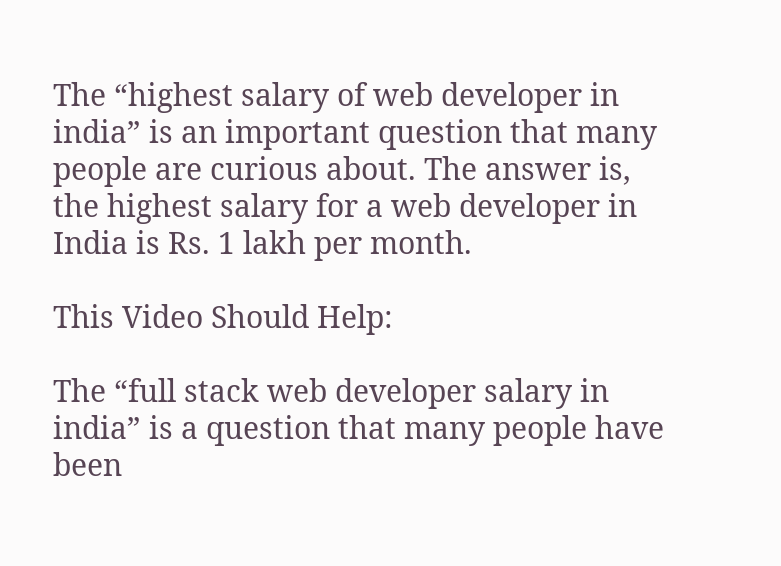The “highest salary of web developer in india” is an important question that many people are curious about. The answer is, the highest salary for a web developer in India is Rs. 1 lakh per month.

This Video Should Help:

The “full stack web developer salary in india” is a question that many people have been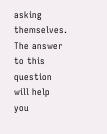asking themselves. The answer to this question will help you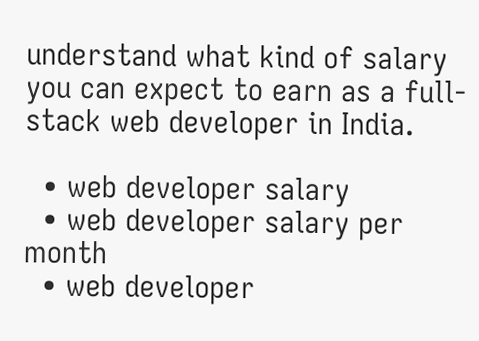understand what kind of salary you can expect to earn as a full-stack web developer in India.

  • web developer salary
  • web developer salary per month
  • web developer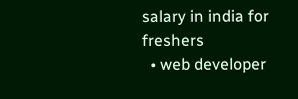salary in india for freshers
  • web developer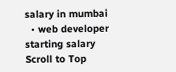salary in mumbai
  • web developer starting salary
Scroll to Top